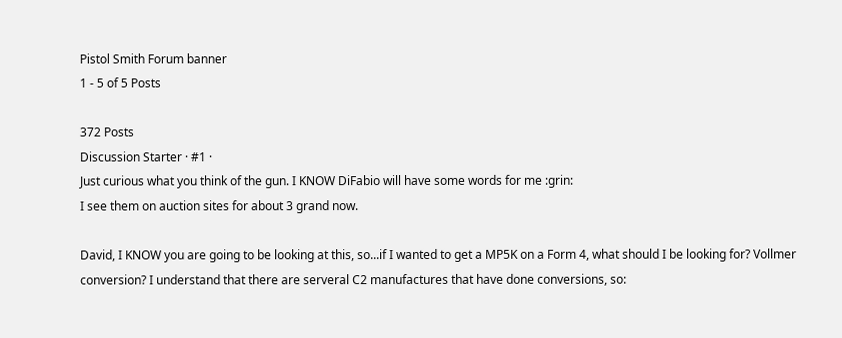Pistol Smith Forum banner
1 - 5 of 5 Posts

372 Posts
Discussion Starter · #1 ·
Just curious what you think of the gun. I KNOW DiFabio will have some words for me :grin:
I see them on auction sites for about 3 grand now.

David, I KNOW you are going to be looking at this, so...if I wanted to get a MP5K on a Form 4, what should I be looking for? Vollmer conversion? I understand that there are serveral C2 manufactures that have done conversions, so: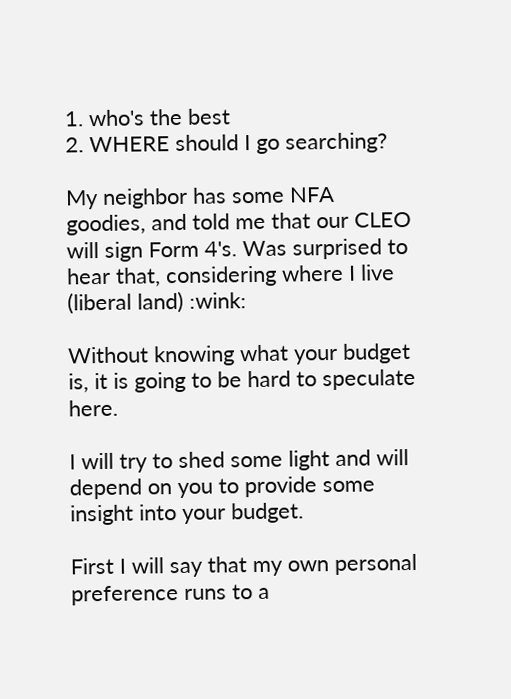1. who's the best
2. WHERE should I go searching?

My neighbor has some NFA goodies, and told me that our CLEO will sign Form 4's. Was surprised to hear that, considering where I live (liberal land) :wink:

Without knowing what your budget is, it is going to be hard to speculate here.

I will try to shed some light and will depend on you to provide some insight into your budget.

First I will say that my own personal preference runs to a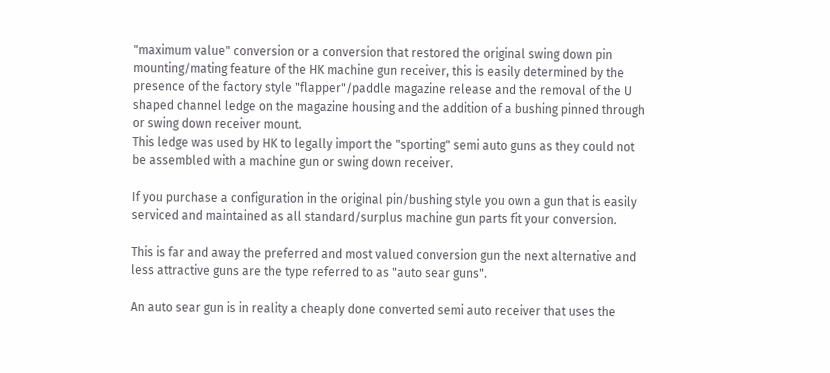"maximum value" conversion or a conversion that restored the original swing down pin mounting/mating feature of the HK machine gun receiver, this is easily determined by the presence of the factory style "flapper"/paddle magazine release and the removal of the U shaped channel ledge on the magazine housing and the addition of a bushing pinned through or swing down receiver mount.
This ledge was used by HK to legally import the "sporting" semi auto guns as they could not be assembled with a machine gun or swing down receiver.

If you purchase a configuration in the original pin/bushing style you own a gun that is easily serviced and maintained as all standard/surplus machine gun parts fit your conversion.

This is far and away the preferred and most valued conversion gun the next alternative and less attractive guns are the type referred to as "auto sear guns".

An auto sear gun is in reality a cheaply done converted semi auto receiver that uses the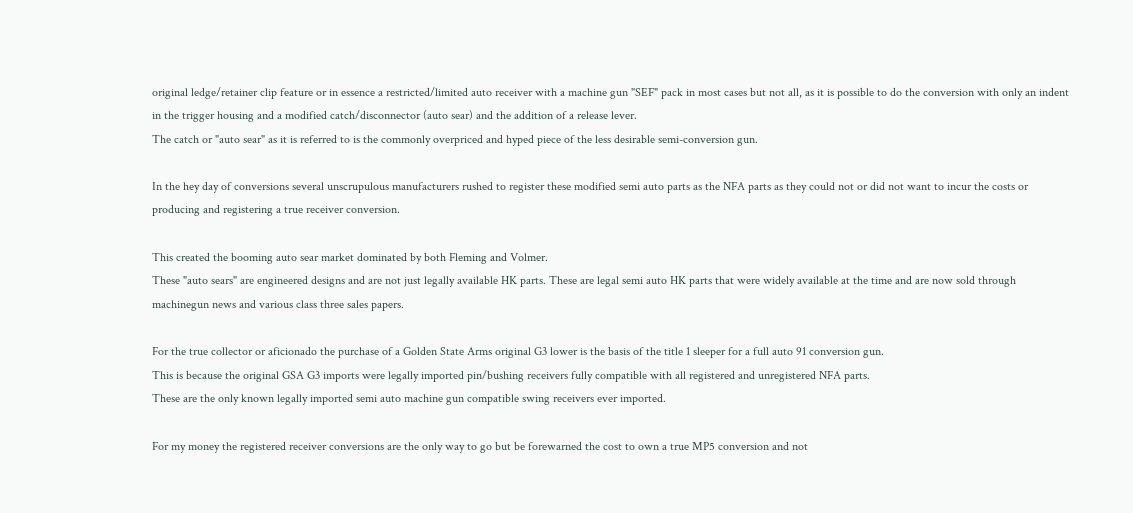original ledge/retainer clip feature or in essence a restricted/limited auto receiver with a machine gun "SEF" pack in most cases but not all, as it is possible to do the conversion with only an indent in the trigger housing and a modified catch/disconnector (auto sear) and the addition of a release lever.
The catch or "auto sear" as it is referred to is the commonly overpriced and hyped piece of the less desirable semi-conversion gun.

In the hey day of conversions several unscrupulous manufacturers rushed to register these modified semi auto parts as the NFA parts as they could not or did not want to incur the costs or producing and registering a true receiver conversion.

This created the booming auto sear market dominated by both Fleming and Volmer.
These "auto sears" are engineered designs and are not just legally available HK parts. These are legal semi auto HK parts that were widely available at the time and are now sold through machinegun news and various class three sales papers.

For the true collector or aficionado the purchase of a Golden State Arms original G3 lower is the basis of the title 1 sleeper for a full auto 91 conversion gun.
This is because the original GSA G3 imports were legally imported pin/bushing receivers fully compatible with all registered and unregistered NFA parts.
These are the only known legally imported semi auto machine gun compatible swing receivers ever imported.

For my money the registered receiver conversions are the only way to go but be forewarned the cost to own a true MP5 conversion and not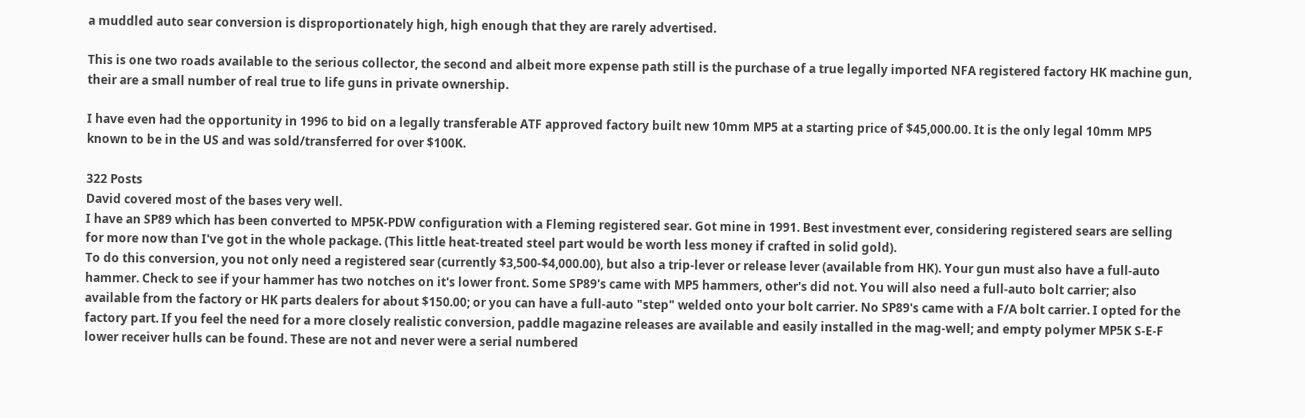a muddled auto sear conversion is disproportionately high, high enough that they are rarely advertised.

This is one two roads available to the serious collector, the second and albeit more expense path still is the purchase of a true legally imported NFA registered factory HK machine gun, their are a small number of real true to life guns in private ownership.

I have even had the opportunity in 1996 to bid on a legally transferable ATF approved factory built new 10mm MP5 at a starting price of $45,000.00. It is the only legal 10mm MP5 known to be in the US and was sold/transferred for over $100K.

322 Posts
David covered most of the bases very well.
I have an SP89 which has been converted to MP5K-PDW configuration with a Fleming registered sear. Got mine in 1991. Best investment ever, considering registered sears are selling for more now than I've got in the whole package. (This little heat-treated steel part would be worth less money if crafted in solid gold).
To do this conversion, you not only need a registered sear (currently $3,500-$4,000.00), but also a trip-lever or release lever (available from HK). Your gun must also have a full-auto hammer. Check to see if your hammer has two notches on it's lower front. Some SP89's came with MP5 hammers, other's did not. You will also need a full-auto bolt carrier; also available from the factory or HK parts dealers for about $150.00; or you can have a full-auto "step" welded onto your bolt carrier. No SP89's came with a F/A bolt carrier. I opted for the factory part. If you feel the need for a more closely realistic conversion, paddle magazine releases are available and easily installed in the mag-well; and empty polymer MP5K S-E-F lower receiver hulls can be found. These are not and never were a serial numbered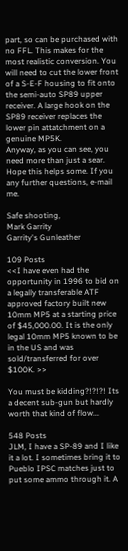part, so can be purchased with no FFL. This makes for the most realistic conversion. You will need to cut the lower front of a S-E-F housing to fit onto the semi-auto SP89 upper receiver. A large hook on the SP89 receiver replaces the lower pin attatchment on a genuine MP5K.
Anyway, as you can see, you need more than just a sear. Hope this helps some. If you any further questions, e-mail me.

Safe shooting,
Mark Garrity
Garrity's Gunleather

109 Posts
<<I have even had the opportunity in 1996 to bid on a legally transferable ATF approved factory built new 10mm MP5 at a starting price of $45,000.00. It is the only legal 10mm MP5 known to be in the US and was sold/transferred for over $100K. >>

You must be kidding?!?!?! Its a decent sub-gun but hardly worth that kind of flow...

548 Posts
JLM, I have a SP-89 and I like it a lot. I sometimes bring it to Pueblo IPSC matches just to put some ammo through it. A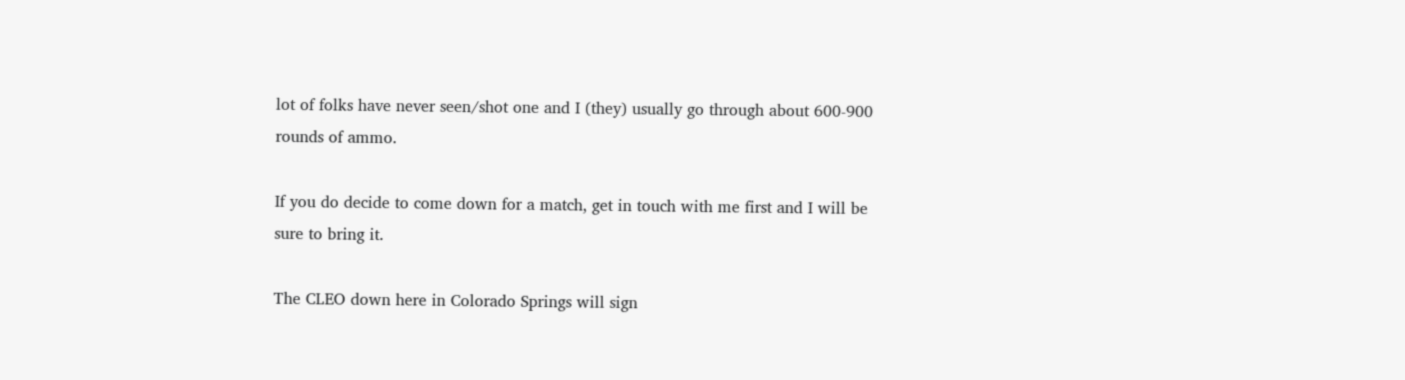lot of folks have never seen/shot one and I (they) usually go through about 600-900 rounds of ammo.

If you do decide to come down for a match, get in touch with me first and I will be sure to bring it.

The CLEO down here in Colorado Springs will sign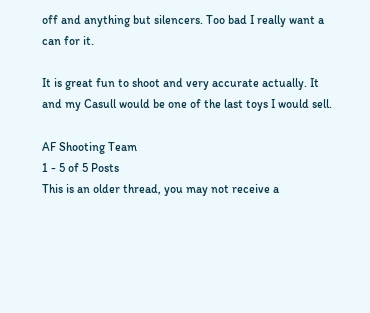off and anything but silencers. Too bad I really want a can for it.

It is great fun to shoot and very accurate actually. It and my Casull would be one of the last toys I would sell.

AF Shooting Team
1 - 5 of 5 Posts
This is an older thread, you may not receive a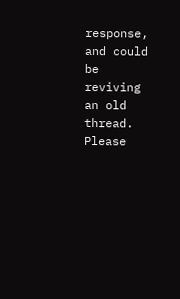response, and could be reviving an old thread. Please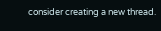consider creating a new thread.